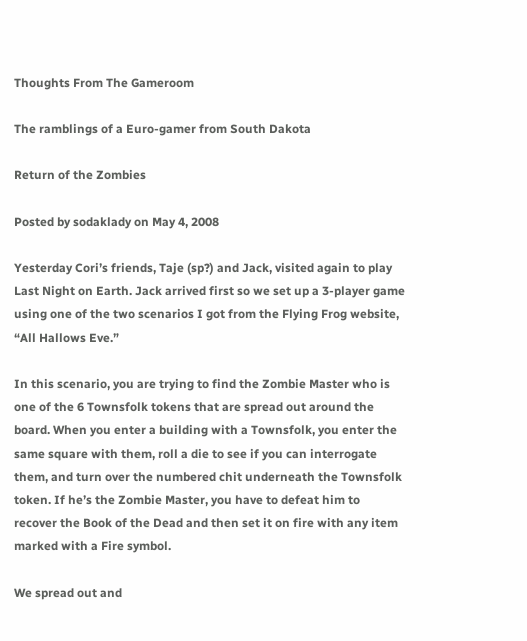Thoughts From The Gameroom

The ramblings of a Euro-gamer from South Dakota

Return of the Zombies

Posted by sodaklady on May 4, 2008

Yesterday Cori’s friends, Taje (sp?) and Jack, visited again to play Last Night on Earth. Jack arrived first so we set up a 3-player game using one of the two scenarios I got from the Flying Frog website, “All Hallows Eve.”

In this scenario, you are trying to find the Zombie Master who is one of the 6 Townsfolk tokens that are spread out around the board. When you enter a building with a Townsfolk, you enter the same square with them, roll a die to see if you can interrogate them, and turn over the numbered chit underneath the Townsfolk token. If he’s the Zombie Master, you have to defeat him to recover the Book of the Dead and then set it on fire with any item marked with a Fire symbol.

We spread out and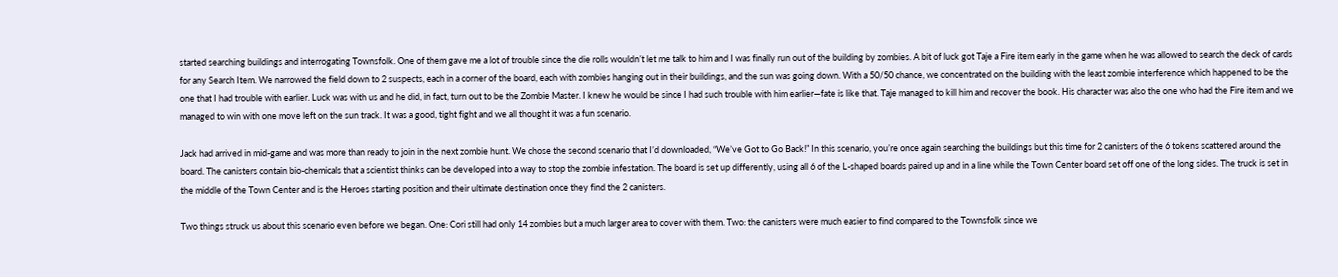started searching buildings and interrogating Townsfolk. One of them gave me a lot of trouble since the die rolls wouldn’t let me talk to him and I was finally run out of the building by zombies. A bit of luck got Taje a Fire item early in the game when he was allowed to search the deck of cards for any Search Item. We narrowed the field down to 2 suspects, each in a corner of the board, each with zombies hanging out in their buildings, and the sun was going down. With a 50/50 chance, we concentrated on the building with the least zombie interference which happened to be the one that I had trouble with earlier. Luck was with us and he did, in fact, turn out to be the Zombie Master. I knew he would be since I had such trouble with him earlier—fate is like that. Taje managed to kill him and recover the book. His character was also the one who had the Fire item and we managed to win with one move left on the sun track. It was a good, tight fight and we all thought it was a fun scenario.

Jack had arrived in mid-game and was more than ready to join in the next zombie hunt. We chose the second scenario that I’d downloaded, “We’ve Got to Go Back!” In this scenario, you’re once again searching the buildings but this time for 2 canisters of the 6 tokens scattered around the board. The canisters contain bio-chemicals that a scientist thinks can be developed into a way to stop the zombie infestation. The board is set up differently, using all 6 of the L-shaped boards paired up and in a line while the Town Center board set off one of the long sides. The truck is set in the middle of the Town Center and is the Heroes starting position and their ultimate destination once they find the 2 canisters.

Two things struck us about this scenario even before we began. One: Cori still had only 14 zombies but a much larger area to cover with them. Two: the canisters were much easier to find compared to the Townsfolk since we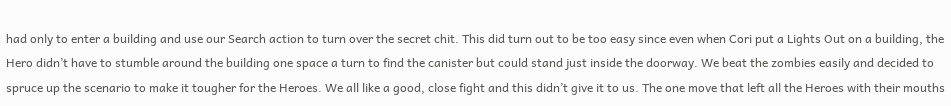had only to enter a building and use our Search action to turn over the secret chit. This did turn out to be too easy since even when Cori put a Lights Out on a building, the Hero didn’t have to stumble around the building one space a turn to find the canister but could stand just inside the doorway. We beat the zombies easily and decided to spruce up the scenario to make it tougher for the Heroes. We all like a good, close fight and this didn’t give it to us. The one move that left all the Heroes with their mouths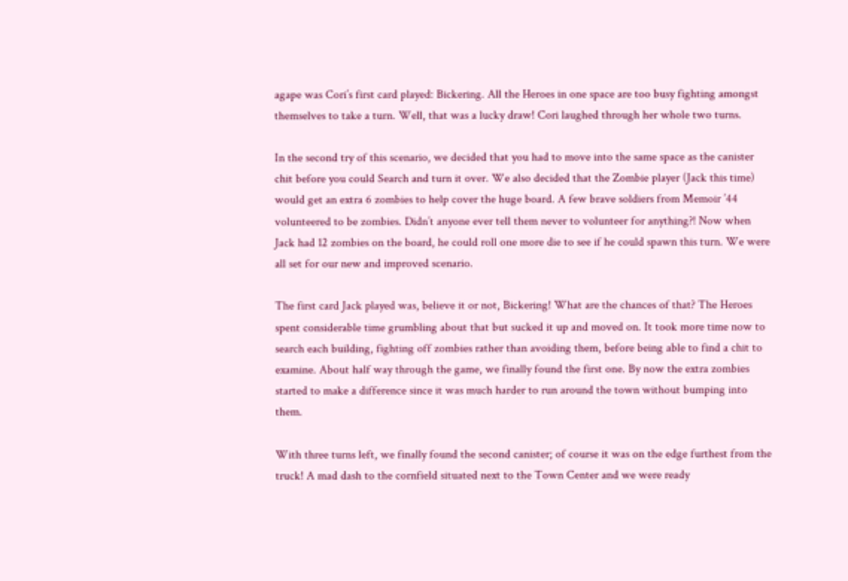agape was Cori’s first card played: Bickering. All the Heroes in one space are too busy fighting amongst themselves to take a turn. Well, that was a lucky draw! Cori laughed through her whole two turns.

In the second try of this scenario, we decided that you had to move into the same space as the canister chit before you could Search and turn it over. We also decided that the Zombie player (Jack this time) would get an extra 6 zombies to help cover the huge board. A few brave soldiers from Memoir ’44 volunteered to be zombies. Didn’t anyone ever tell them never to volunteer for anything?! Now when Jack had 12 zombies on the board, he could roll one more die to see if he could spawn this turn. We were all set for our new and improved scenario.

The first card Jack played was, believe it or not, Bickering! What are the chances of that? The Heroes spent considerable time grumbling about that but sucked it up and moved on. It took more time now to search each building, fighting off zombies rather than avoiding them, before being able to find a chit to examine. About half way through the game, we finally found the first one. By now the extra zombies started to make a difference since it was much harder to run around the town without bumping into them.

With three turns left, we finally found the second canister; of course it was on the edge furthest from the truck! A mad dash to the cornfield situated next to the Town Center and we were ready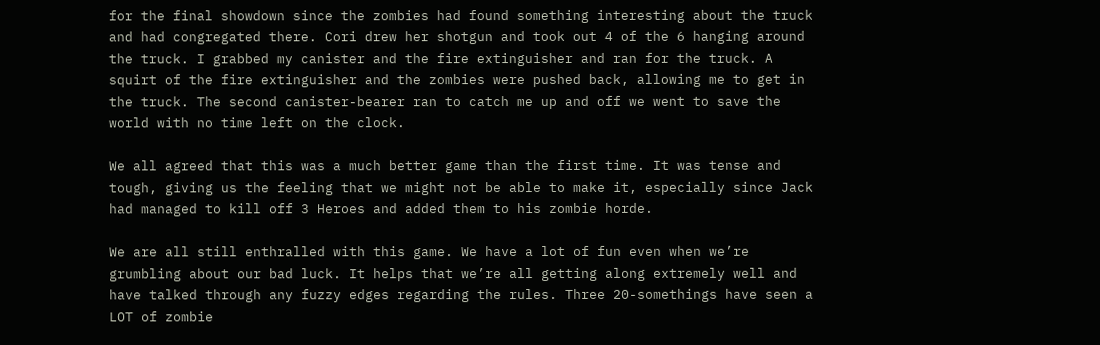for the final showdown since the zombies had found something interesting about the truck and had congregated there. Cori drew her shotgun and took out 4 of the 6 hanging around the truck. I grabbed my canister and the fire extinguisher and ran for the truck. A squirt of the fire extinguisher and the zombies were pushed back, allowing me to get in the truck. The second canister-bearer ran to catch me up and off we went to save the world with no time left on the clock.

We all agreed that this was a much better game than the first time. It was tense and tough, giving us the feeling that we might not be able to make it, especially since Jack had managed to kill off 3 Heroes and added them to his zombie horde.

We are all still enthralled with this game. We have a lot of fun even when we’re grumbling about our bad luck. It helps that we’re all getting along extremely well and have talked through any fuzzy edges regarding the rules. Three 20-somethings have seen a LOT of zombie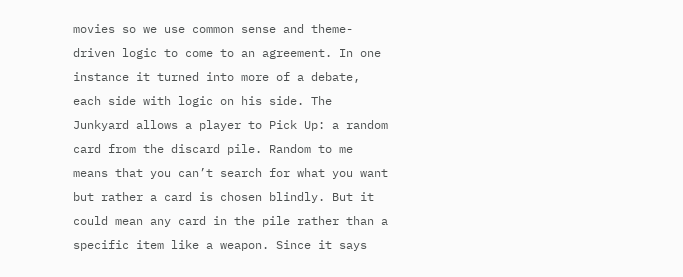movies so we use common sense and theme-driven logic to come to an agreement. In one instance it turned into more of a debate, each side with logic on his side. The Junkyard allows a player to Pick Up: a random card from the discard pile. Random to me means that you can’t search for what you want but rather a card is chosen blindly. But it could mean any card in the pile rather than a specific item like a weapon. Since it says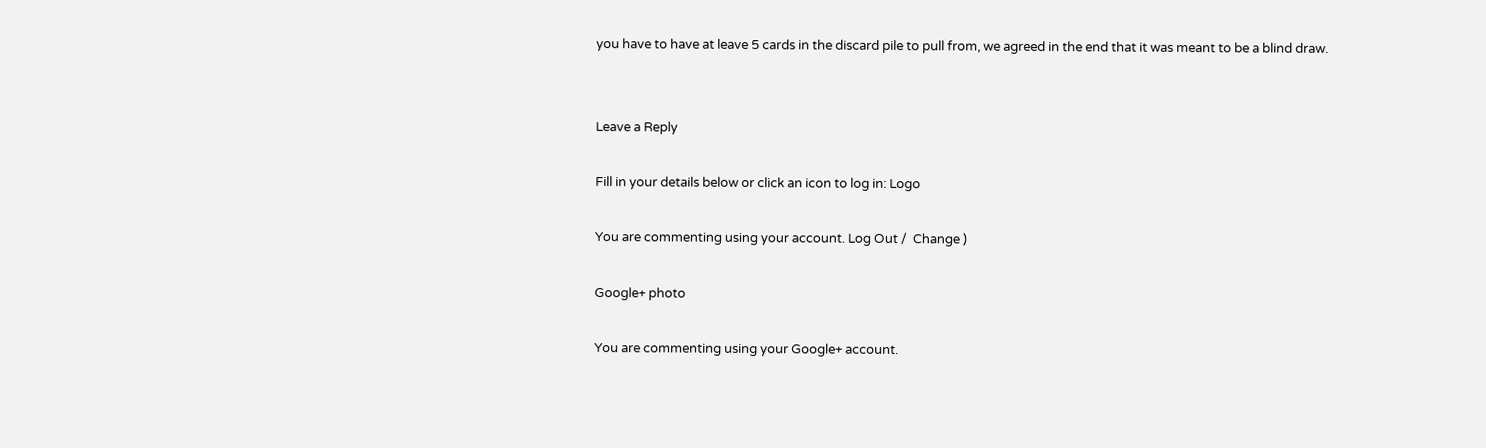you have to have at leave 5 cards in the discard pile to pull from, we agreed in the end that it was meant to be a blind draw.


Leave a Reply

Fill in your details below or click an icon to log in: Logo

You are commenting using your account. Log Out /  Change )

Google+ photo

You are commenting using your Google+ account.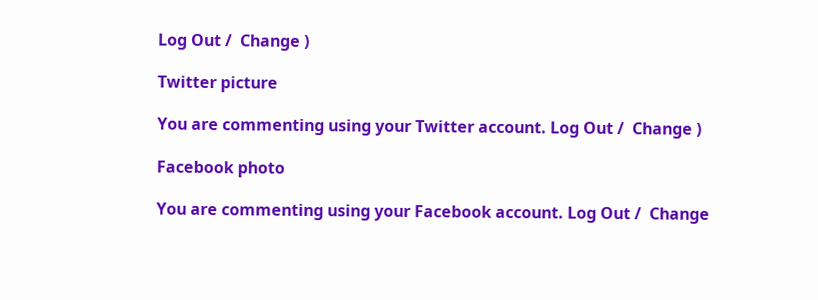Log Out /  Change )

Twitter picture

You are commenting using your Twitter account. Log Out /  Change )

Facebook photo

You are commenting using your Facebook account. Log Out /  Change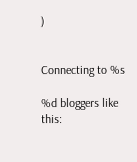)


Connecting to %s

%d bloggers like this: